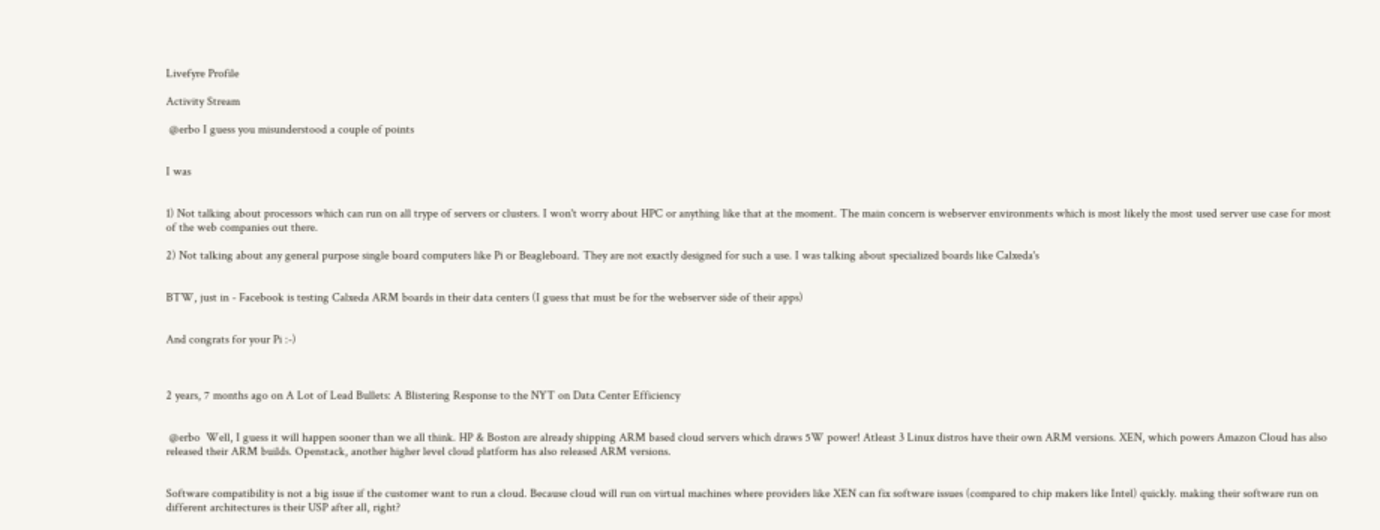Livefyre Profile

Activity Stream

 @erbo I guess you misunderstood a couple of points


I was


1) Not talking about processors which can run on all trype of servers or clusters. I won't worry about HPC or anything like that at the moment. The main concern is webserver environments which is most likely the most used server use case for most of the web companies out there.

2) Not talking about any general purpose single board computers like Pi or Beagleboard. They are not exactly designed for such a use. I was talking about specialized boards like Calxeda's


BTW, just in - Facebook is testing Calxeda ARM boards in their data centers (I guess that must be for the webserver side of their apps)


And congrats for your Pi :-)



2 years, 7 months ago on A Lot of Lead Bullets: A Blistering Response to the NYT on Data Center Efficiency


 @erbo  Well, I guess it will happen sooner than we all think. HP & Boston are already shipping ARM based cloud servers which draws 5W power! Atleast 3 Linux distros have their own ARM versions. XEN, which powers Amazon Cloud has also released their ARM builds. Openstack, another higher level cloud platform has also released ARM versions.


Software compatibility is not a big issue if the customer want to run a cloud. Because cloud will run on virtual machines where providers like XEN can fix software issues (compared to chip makers like Intel) quickly. making their software run on different architectures is their USP after all, right?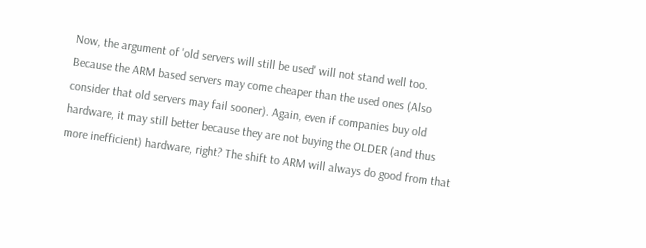Now, the argument of 'old servers will still be used' will not stand well too. Because the ARM based servers may come cheaper than the used ones (Also consider that old servers may fail sooner). Again, even if companies buy old hardware, it may still better because they are not buying the OLDER (and thus more inefficient) hardware, right? The shift to ARM will always do good from that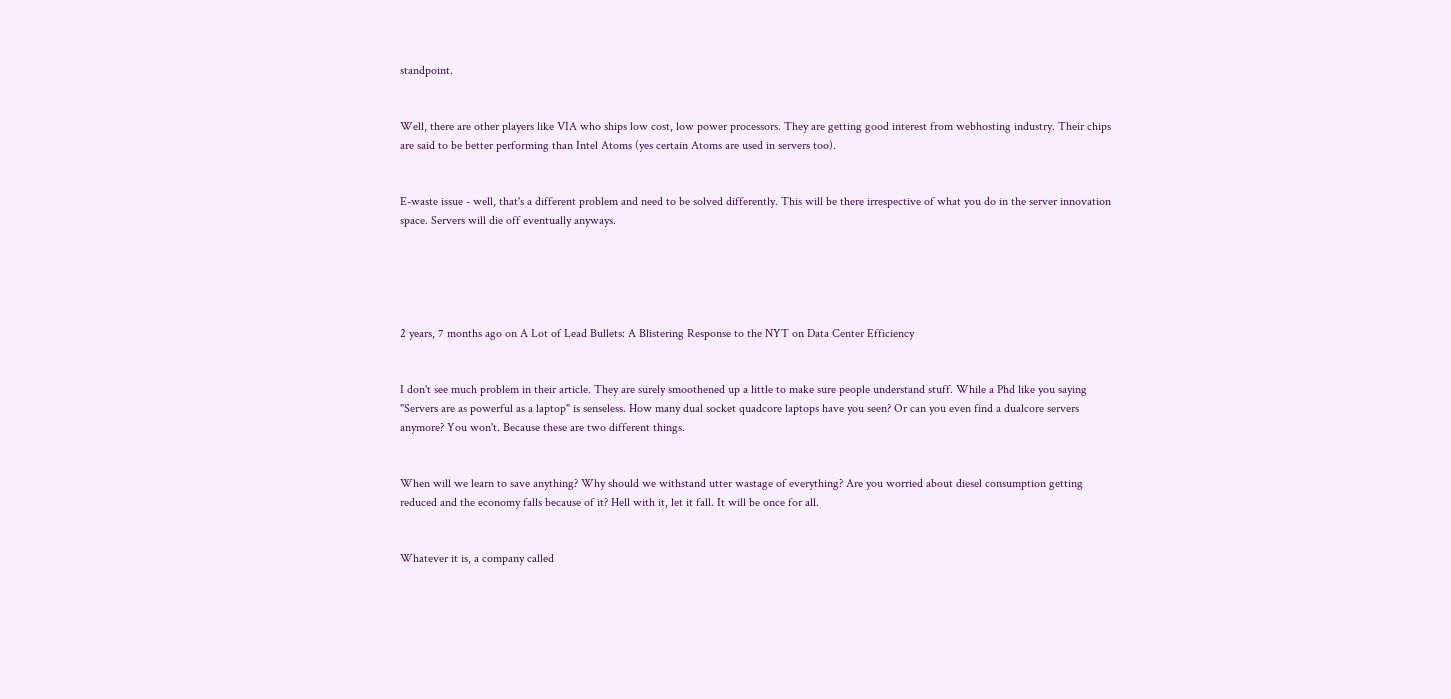standpoint.


Well, there are other players like VIA who ships low cost, low power processors. They are getting good interest from webhosting industry. Their chips are said to be better performing than Intel Atoms (yes certain Atoms are used in servers too).


E-waste issue - well, that's a different problem and need to be solved differently. This will be there irrespective of what you do in the server innovation space. Servers will die off eventually anyways.





2 years, 7 months ago on A Lot of Lead Bullets: A Blistering Response to the NYT on Data Center Efficiency


I don't see much problem in their article. They are surely smoothened up a little to make sure people understand stuff. While a Phd like you saying "Servers are as powerful as a laptop" is senseless. How many dual socket quadcore laptops have you seen? Or can you even find a dualcore servers anymore? You won't. Because these are two different things.


When will we learn to save anything? Why should we withstand utter wastage of everything? Are you worried about diesel consumption getting reduced and the economy falls because of it? Hell with it, let it fall. It will be once for all.


Whatever it is, a company called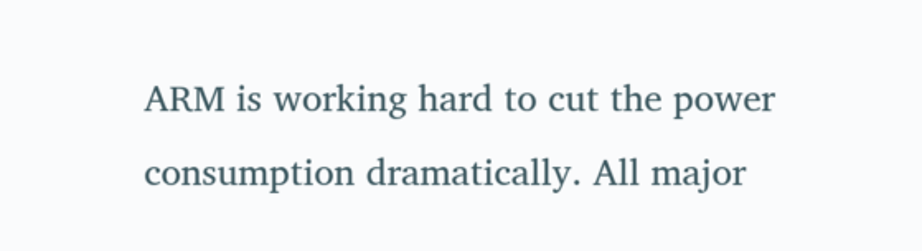ARM is working hard to cut the power consumption dramatically. All major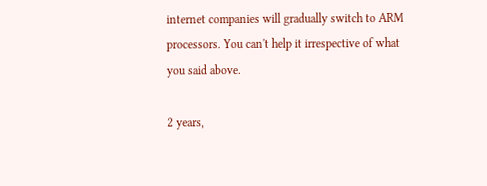internet companies will gradually switch to ARM processors. You can't help it irrespective of what you said above.

2 years,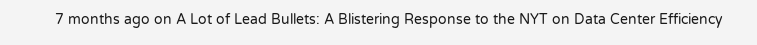7 months ago on A Lot of Lead Bullets: A Blistering Response to the NYT on Data Center Efficiency